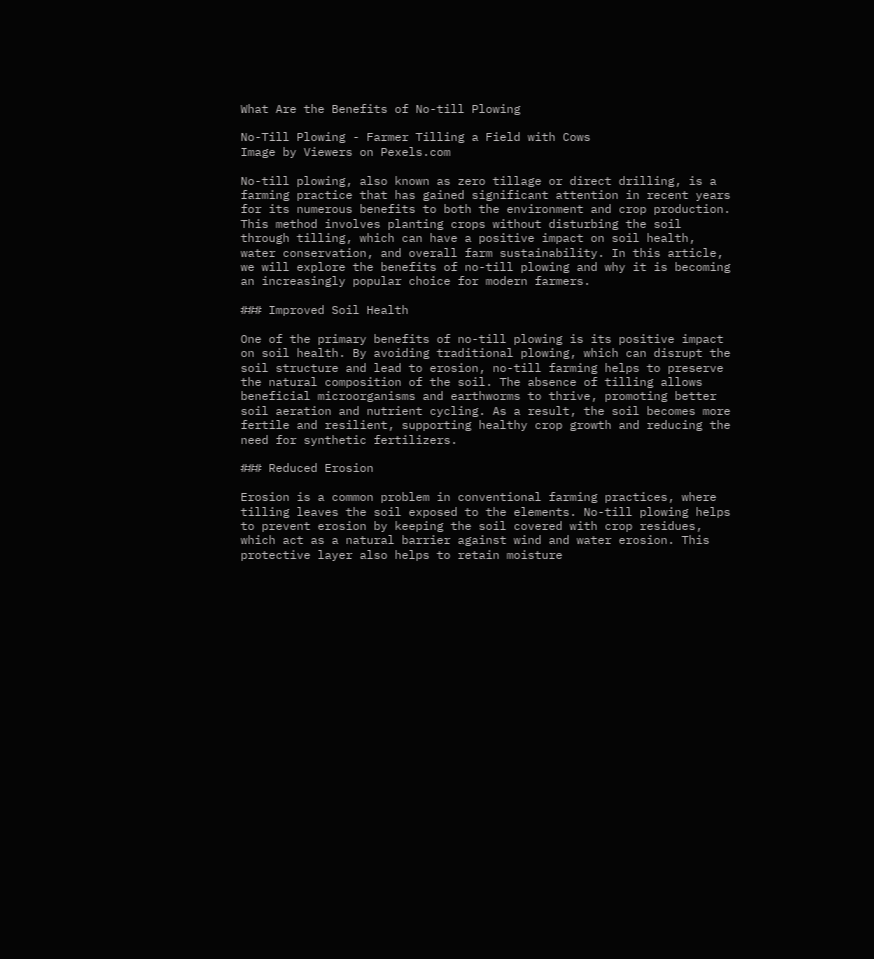What Are the Benefits of No-till Plowing

No-Till Plowing - Farmer Tilling a Field with Cows
Image by Viewers on Pexels.com

No-till plowing, also known as zero tillage or direct drilling, is a farming practice that has gained significant attention in recent years for its numerous benefits to both the environment and crop production. This method involves planting crops without disturbing the soil through tilling, which can have a positive impact on soil health, water conservation, and overall farm sustainability. In this article, we will explore the benefits of no-till plowing and why it is becoming an increasingly popular choice for modern farmers.

### Improved Soil Health

One of the primary benefits of no-till plowing is its positive impact on soil health. By avoiding traditional plowing, which can disrupt the soil structure and lead to erosion, no-till farming helps to preserve the natural composition of the soil. The absence of tilling allows beneficial microorganisms and earthworms to thrive, promoting better soil aeration and nutrient cycling. As a result, the soil becomes more fertile and resilient, supporting healthy crop growth and reducing the need for synthetic fertilizers.

### Reduced Erosion

Erosion is a common problem in conventional farming practices, where tilling leaves the soil exposed to the elements. No-till plowing helps to prevent erosion by keeping the soil covered with crop residues, which act as a natural barrier against wind and water erosion. This protective layer also helps to retain moisture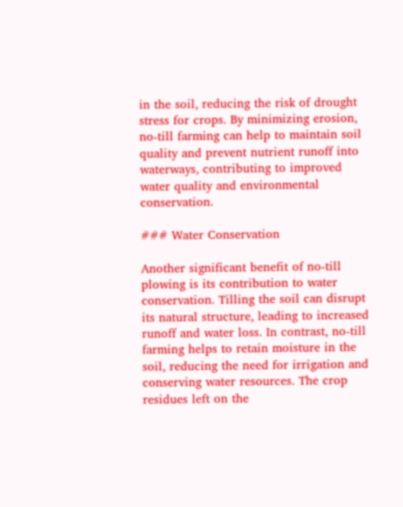in the soil, reducing the risk of drought stress for crops. By minimizing erosion, no-till farming can help to maintain soil quality and prevent nutrient runoff into waterways, contributing to improved water quality and environmental conservation.

### Water Conservation

Another significant benefit of no-till plowing is its contribution to water conservation. Tilling the soil can disrupt its natural structure, leading to increased runoff and water loss. In contrast, no-till farming helps to retain moisture in the soil, reducing the need for irrigation and conserving water resources. The crop residues left on the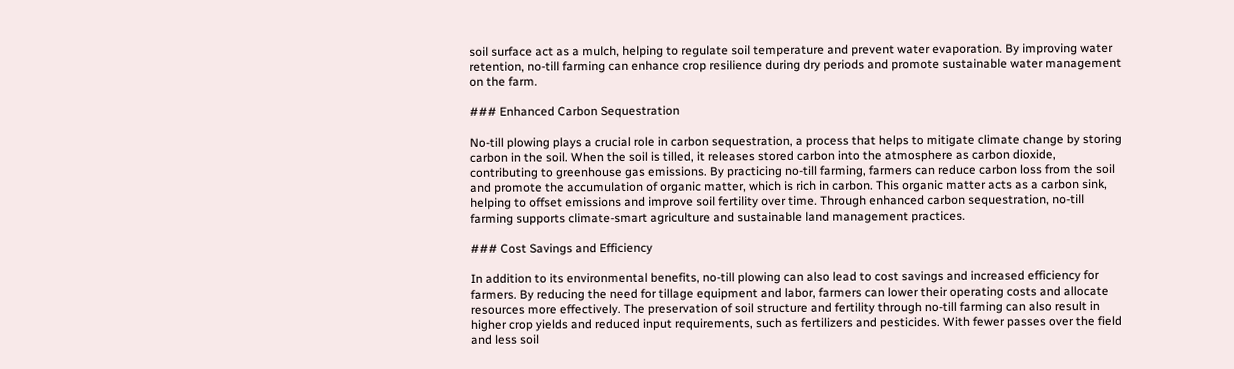soil surface act as a mulch, helping to regulate soil temperature and prevent water evaporation. By improving water retention, no-till farming can enhance crop resilience during dry periods and promote sustainable water management on the farm.

### Enhanced Carbon Sequestration

No-till plowing plays a crucial role in carbon sequestration, a process that helps to mitigate climate change by storing carbon in the soil. When the soil is tilled, it releases stored carbon into the atmosphere as carbon dioxide, contributing to greenhouse gas emissions. By practicing no-till farming, farmers can reduce carbon loss from the soil and promote the accumulation of organic matter, which is rich in carbon. This organic matter acts as a carbon sink, helping to offset emissions and improve soil fertility over time. Through enhanced carbon sequestration, no-till farming supports climate-smart agriculture and sustainable land management practices.

### Cost Savings and Efficiency

In addition to its environmental benefits, no-till plowing can also lead to cost savings and increased efficiency for farmers. By reducing the need for tillage equipment and labor, farmers can lower their operating costs and allocate resources more effectively. The preservation of soil structure and fertility through no-till farming can also result in higher crop yields and reduced input requirements, such as fertilizers and pesticides. With fewer passes over the field and less soil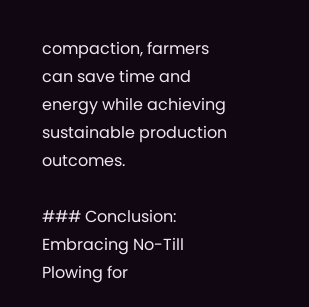compaction, farmers can save time and energy while achieving sustainable production outcomes.

### Conclusion: Embracing No-Till Plowing for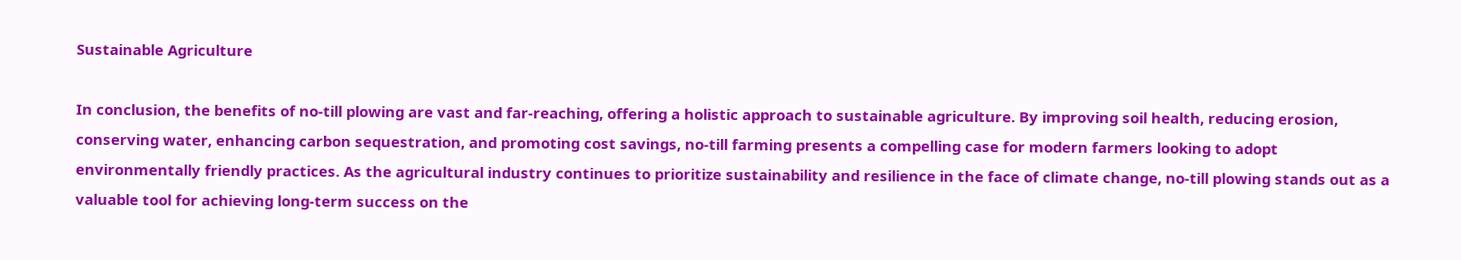Sustainable Agriculture

In conclusion, the benefits of no-till plowing are vast and far-reaching, offering a holistic approach to sustainable agriculture. By improving soil health, reducing erosion, conserving water, enhancing carbon sequestration, and promoting cost savings, no-till farming presents a compelling case for modern farmers looking to adopt environmentally friendly practices. As the agricultural industry continues to prioritize sustainability and resilience in the face of climate change, no-till plowing stands out as a valuable tool for achieving long-term success on the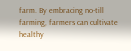farm. By embracing no-till farming, farmers can cultivate healthy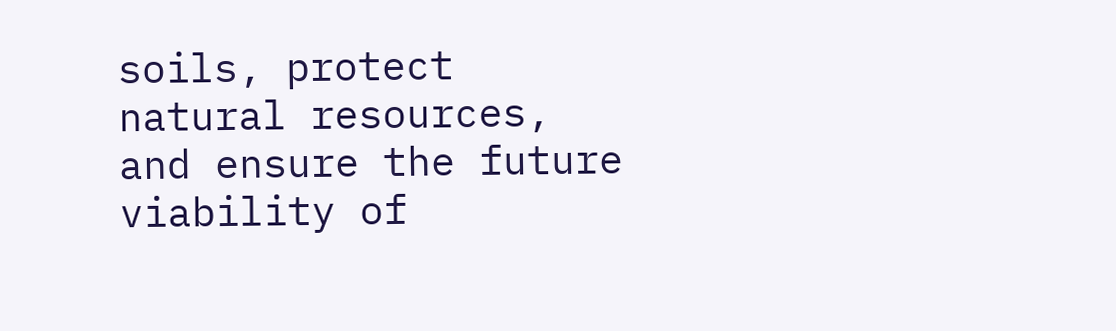soils, protect natural resources, and ensure the future viability of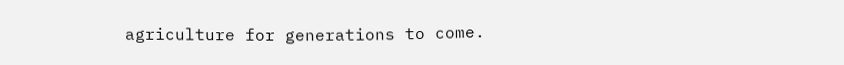agriculture for generations to come.